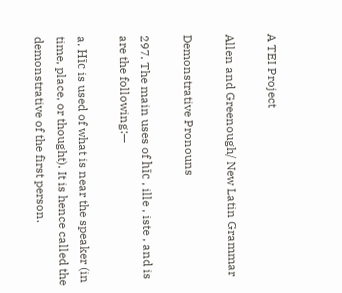A TEI Project

Allen and Greenough/ New Latin Grammar

Demonstrative Pronouns

297. The main uses of hīc , ille , iste , and is are the following:—

a. Hīc is used of what is near the speaker (in time, place, or thought). It is hence called the demonstrative of the first person.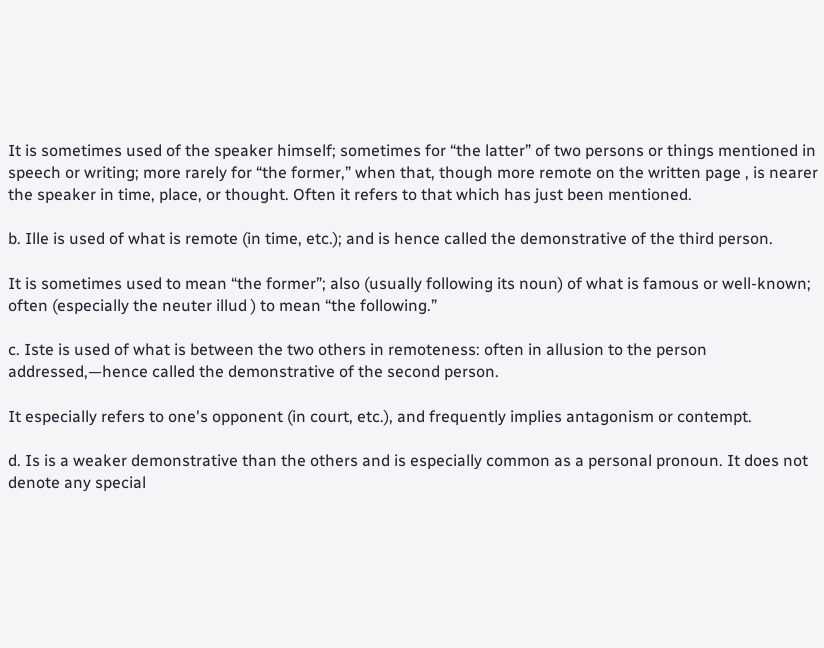It is sometimes used of the speaker himself; sometimes for “the latter” of two persons or things mentioned in speech or writing; more rarely for “the former,” when that, though more remote on the written page , is nearer the speaker in time, place, or thought. Often it refers to that which has just been mentioned.

b. Ille is used of what is remote (in time, etc.); and is hence called the demonstrative of the third person.

It is sometimes used to mean “the former”; also (usually following its noun) of what is famous or well-known; often (especially the neuter illud ) to mean “the following.”

c. Iste is used of what is between the two others in remoteness: often in allusion to the person addressed,—hence called the demonstrative of the second person.

It especially refers to one's opponent (in court, etc.), and frequently implies antagonism or contempt.

d. Is is a weaker demonstrative than the others and is especially common as a personal pronoun. It does not denote any special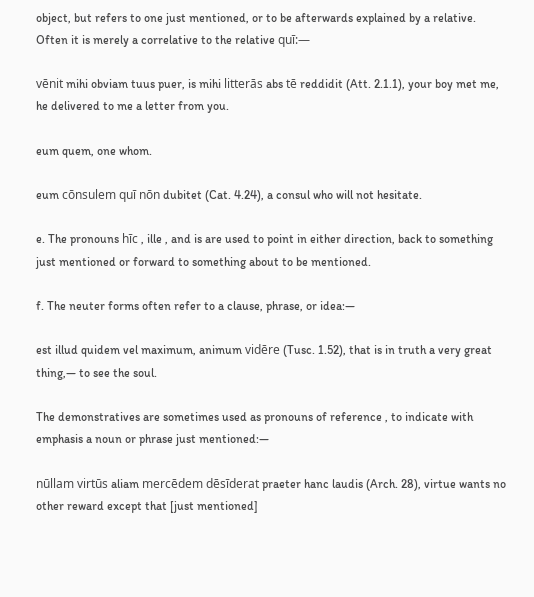object, but refers to one just mentioned, or to be afterwards explained by a relative. Often it is merely a correlative to the relative quī:—

vēnit mihi obviam tuus puer, is mihi litterās abs tē reddidit (Att. 2.1.1), your boy met me, he delivered to me a letter from you.

eum quem, one whom.

eum cōnsulem quī nōn dubitet (Cat. 4.24), a consul who will not hesitate.

e. The pronouns hīc , ille , and is are used to point in either direction, back to something just mentioned or forward to something about to be mentioned.

f. The neuter forms often refer to a clause, phrase, or idea:—

est illud quidem vel maximum, animum vidēre (Tusc. 1.52), that is in truth a very great thing,— to see the soul.

The demonstratives are sometimes used as pronouns of reference , to indicate with emphasis a noun or phrase just mentioned:—

nūllam virtūs aliam mercēdem dēsīderat praeter hanc laudis (Arch. 28), virtue wants no other reward except that [just mentioned]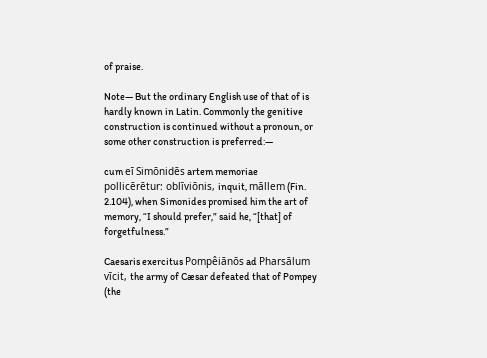of praise.

Note— But the ordinary English use of that of is hardly known in Latin. Commonly the genitive construction is continued without a pronoun, or some other construction is preferred:—

cum eī Simōnidēs artem memoriae pollicērētur: oblīviōnis, inquit, māllem (Fin. 2.104), when Simonides promised him the art of memory, “I should prefer,” said he, “[that] of forgetfulness.”

Caesaris exercitus Pompêiānōs ad Pharsālum vīcit, the army of Cæsar defeated that of Pompey (the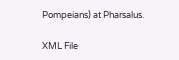Pompeians) at Pharsalus.

XML File